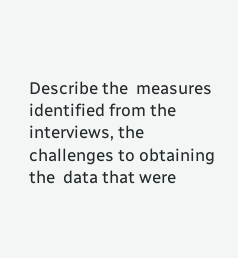Describe the  measures identified from the interviews, the challenges to obtaining the  data that were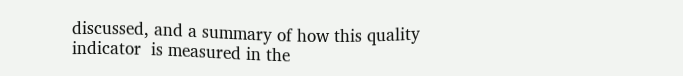discussed, and a summary of how this quality indicator  is measured in the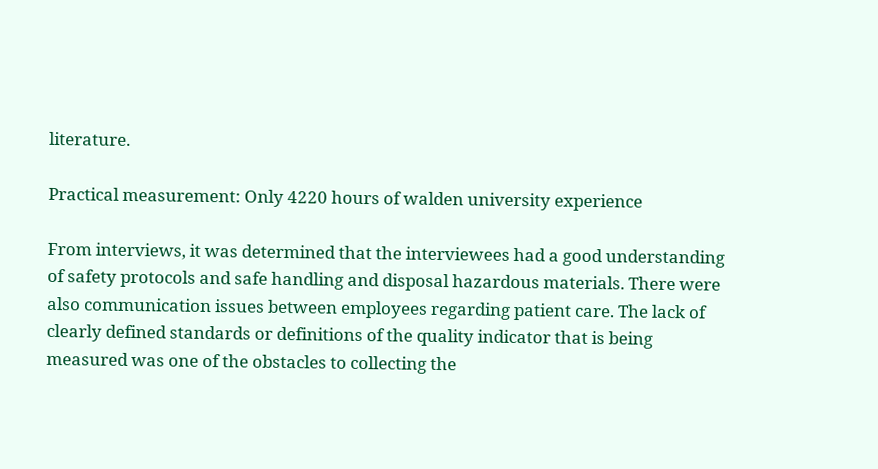literature.

Practical measurement: Only 4220 hours of walden university experience

From interviews, it was determined that the interviewees had a good understanding of safety protocols and safe handling and disposal hazardous materials. There were also communication issues between employees regarding patient care. The lack of clearly defined standards or definitions of the quality indicator that is being measured was one of the obstacles to collecting the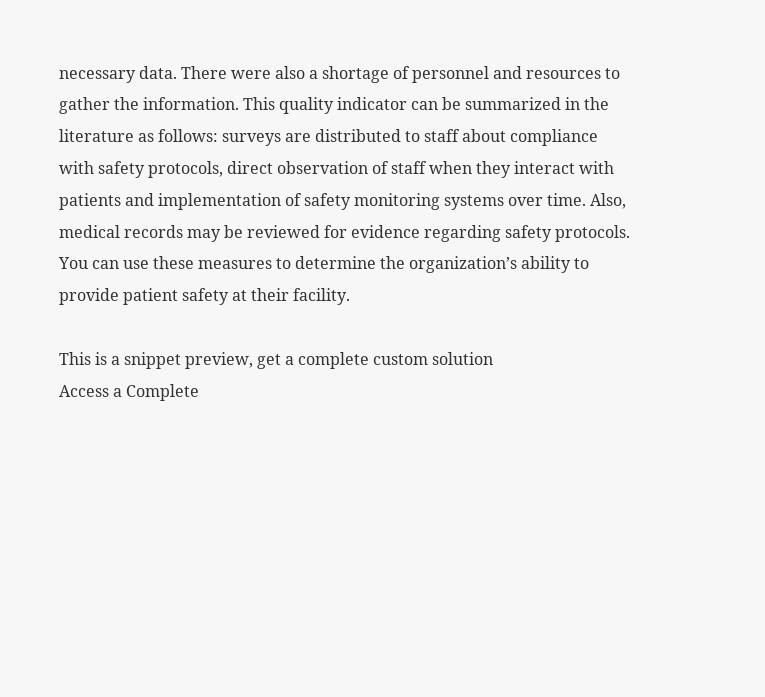necessary data. There were also a shortage of personnel and resources to gather the information. This quality indicator can be summarized in the literature as follows: surveys are distributed to staff about compliance with safety protocols, direct observation of staff when they interact with patients and implementation of safety monitoring systems over time. Also, medical records may be reviewed for evidence regarding safety protocols. You can use these measures to determine the organization’s ability to provide patient safety at their facility.

This is a snippet preview, get a complete custom solution
Access a Complete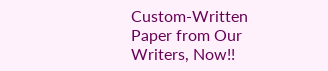Custom-Written Paper from Our Writers, Now!!